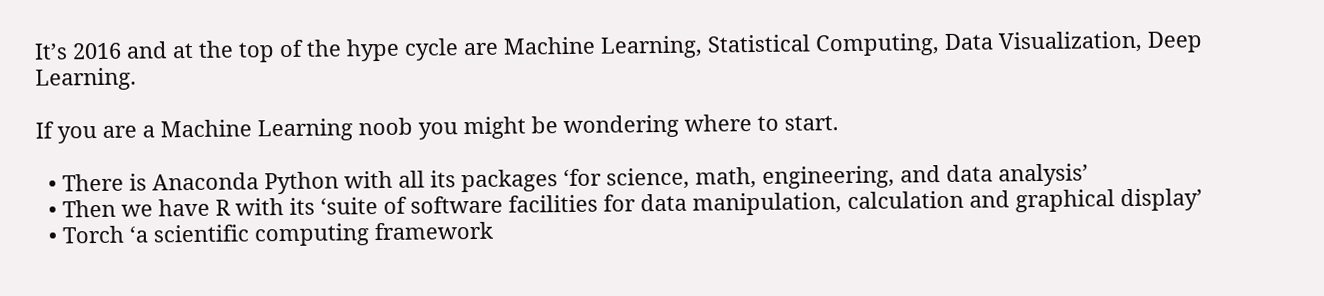It’s 2016 and at the top of the hype cycle are Machine Learning, Statistical Computing, Data Visualization, Deep Learning.

If you are a Machine Learning noob you might be wondering where to start.

  • There is Anaconda Python with all its packages ‘for science, math, engineering, and data analysis’
  • Then we have R with its ‘suite of software facilities for data manipulation, calculation and graphical display’
  • Torch ‘a scientific computing framework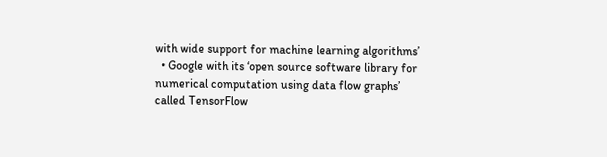with wide support for machine learning algorithms’
  • Google with its ‘open source software library for numerical computation using data flow graphs’ called TensorFlow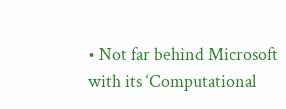• Not far behind Microsoft with its ‘Computational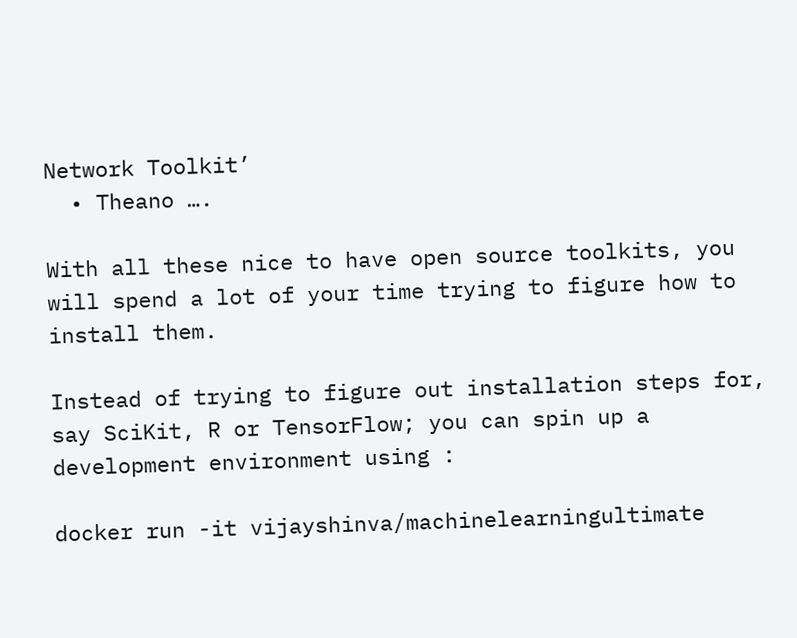Network Toolkit’
  • Theano ….

With all these nice to have open source toolkits, you will spend a lot of your time trying to figure how to install them.

Instead of trying to figure out installation steps for, say SciKit, R or TensorFlow; you can spin up a development environment using :

docker run -it vijayshinva/machinelearningultimate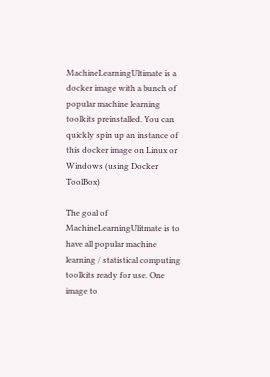MachineLearningUltimate is a docker image with a bunch of popular machine learning toolkits preinstalled. You can quickly spin up an instance of this docker image on Linux or Windows (using Docker ToolBox)

The goal of MachineLearningUlitmate is to have all popular machine learning / statistical computing toolkits ready for use. One image to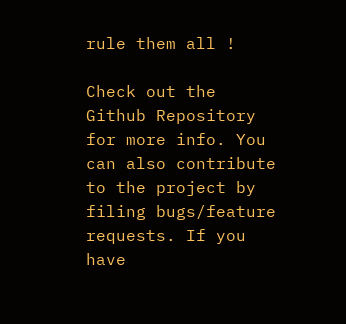rule them all !

Check out the Github Repository for more info. You can also contribute to the project by filing bugs/feature requests. If you have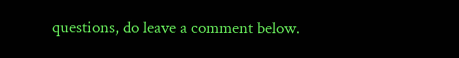questions, do leave a comment below.